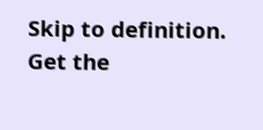Skip to definition.
Get the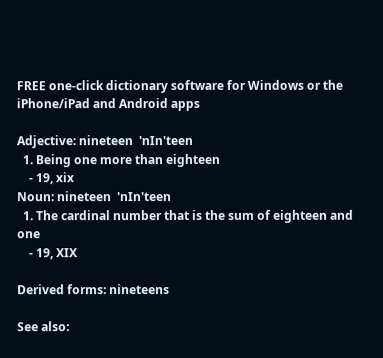FREE one-click dictionary software for Windows or the iPhone/iPad and Android apps

Adjective: nineteen  'nIn'teen
  1. Being one more than eighteen
    - 19, xix
Noun: nineteen  'nIn'teen
  1. The cardinal number that is the sum of eighteen and one
    - 19, XIX

Derived forms: nineteens

See also: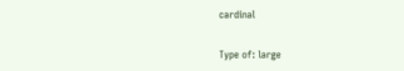cardinal

Type of: large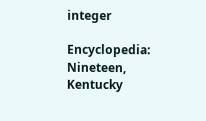integer

Encyclopedia: Nineteen, Kentucky